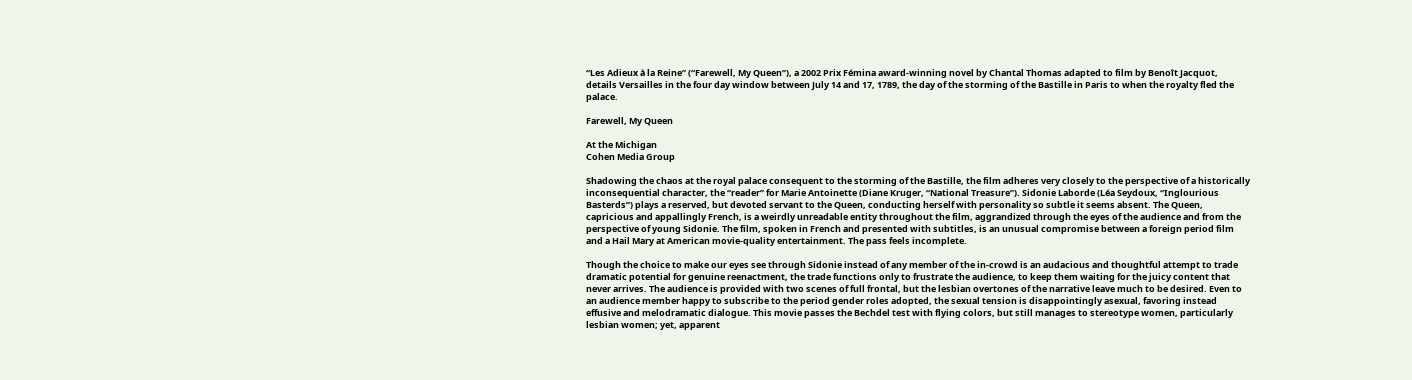“Les Adieux à la Reine” (“Farewell, My Queen”), a 2002 Prix Fémina award-winning novel by Chantal Thomas adapted to film by Benoît Jacquot, details Versailles in the four day window between July 14 and 17, 1789, the day of the storming of the Bastille in Paris to when the royalty fled the palace.

Farewell, My Queen

At the Michigan
Cohen Media Group

Shadowing the chaos at the royal palace consequent to the storming of the Bastille, the film adheres very closely to the perspective of a historically inconsequential character, the “reader” for Marie Antoinette (Diane Kruger, “National Treasure”). Sidonie Laborde (Léa Seydoux, “Inglourious Basterds”) plays a reserved, but devoted servant to the Queen, conducting herself with personality so subtle it seems absent. The Queen, capricious and appallingly French, is a weirdly unreadable entity throughout the film, aggrandized through the eyes of the audience and from the perspective of young Sidonie. The film, spoken in French and presented with subtitles, is an unusual compromise between a foreign period film and a Hail Mary at American movie-quality entertainment. The pass feels incomplete.

Though the choice to make our eyes see through Sidonie instead of any member of the in-crowd is an audacious and thoughtful attempt to trade dramatic potential for genuine reenactment, the trade functions only to frustrate the audience, to keep them waiting for the juicy content that never arrives. The audience is provided with two scenes of full frontal, but the lesbian overtones of the narrative leave much to be desired. Even to an audience member happy to subscribe to the period gender roles adopted, the sexual tension is disappointingly asexual, favoring instead effusive and melodramatic dialogue. This movie passes the Bechdel test with flying colors, but still manages to stereotype women, particularly lesbian women; yet, apparent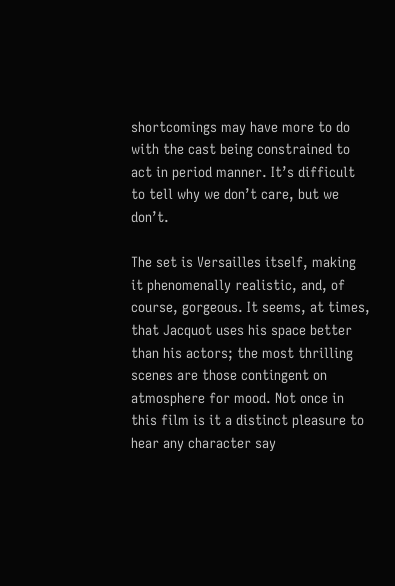shortcomings may have more to do with the cast being constrained to act in period manner. It’s difficult to tell why we don’t care, but we don’t.

The set is Versailles itself, making it phenomenally realistic, and, of course, gorgeous. It seems, at times, that Jacquot uses his space better than his actors; the most thrilling scenes are those contingent on atmosphere for mood. Not once in this film is it a distinct pleasure to hear any character say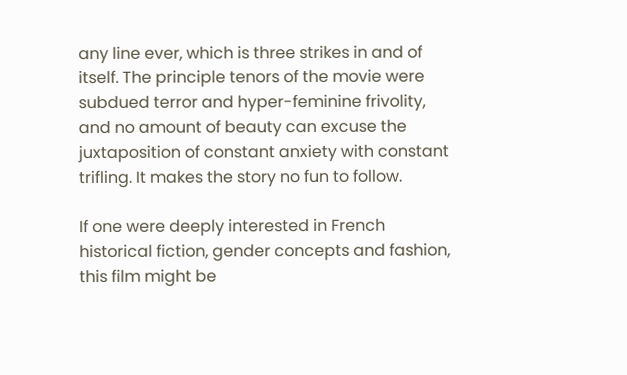any line ever, which is three strikes in and of itself. The principle tenors of the movie were subdued terror and hyper-feminine frivolity, and no amount of beauty can excuse the juxtaposition of constant anxiety with constant trifling. It makes the story no fun to follow.

If one were deeply interested in French historical fiction, gender concepts and fashion, this film might be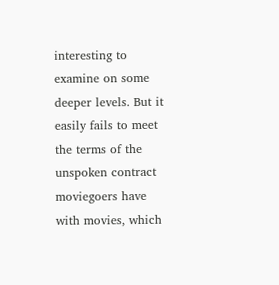interesting to examine on some deeper levels. But it easily fails to meet the terms of the unspoken contract moviegoers have with movies, which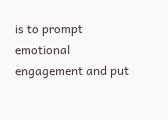is to prompt emotional engagement and put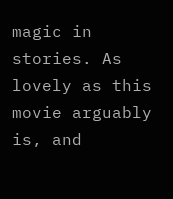magic in stories. As lovely as this movie arguably is, and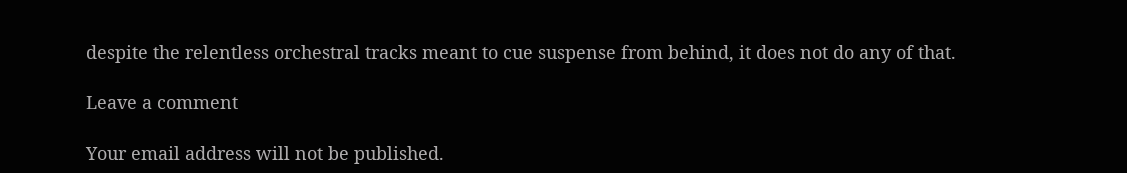despite the relentless orchestral tracks meant to cue suspense from behind, it does not do any of that.

Leave a comment

Your email address will not be published.